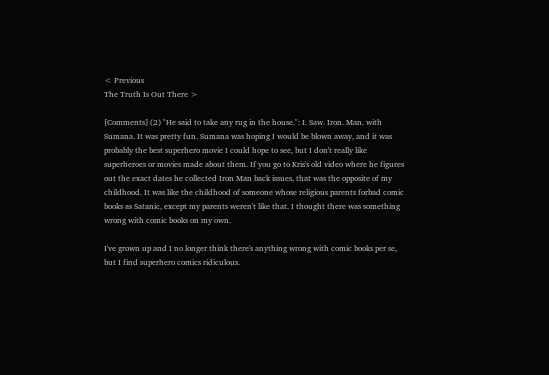< Previous
The Truth Is Out There >

[Comments] (2) "He said to take any rug in the house.": I. Saw. Iron. Man. with Sumana. It was pretty fun. Sumana was hoping I would be blown away, and it was probably the best superhero movie I could hope to see, but I don't really like superheroes or movies made about them. If you go to Kris's old video where he figures out the exact dates he collected Iron Man back issues, that was the opposite of my childhood. It was like the childhood of someone whose religious parents forbad comic books as Satanic, except my parents weren't like that. I thought there was something wrong with comic books on my own.

I've grown up and I no longer think there's anything wrong with comic books per se, but I find superhero comics ridiculous.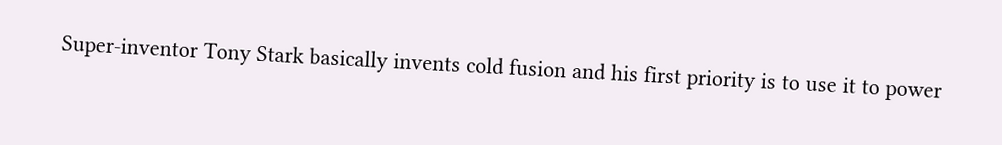Super-inventor Tony Stark basically invents cold fusion and his first priority is to use it to power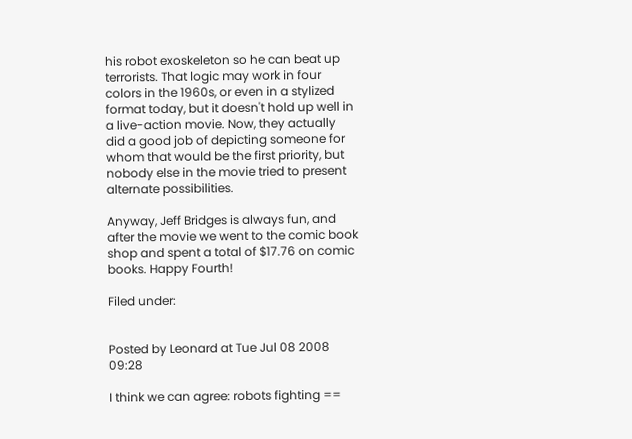his robot exoskeleton so he can beat up terrorists. That logic may work in four colors in the 1960s, or even in a stylized format today, but it doesn't hold up well in a live-action movie. Now, they actually did a good job of depicting someone for whom that would be the first priority, but nobody else in the movie tried to present alternate possibilities.

Anyway, Jeff Bridges is always fun, and after the movie we went to the comic book shop and spent a total of $17.76 on comic books. Happy Fourth!

Filed under:


Posted by Leonard at Tue Jul 08 2008 09:28

I think we can agree: robots fighting ==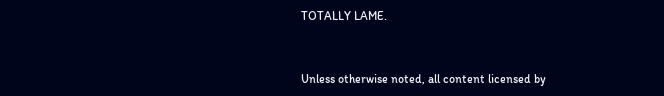TOTALLY LAME.


Unless otherwise noted, all content licensed by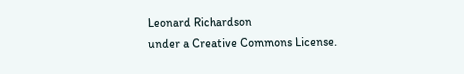Leonard Richardson
under a Creative Commons License.